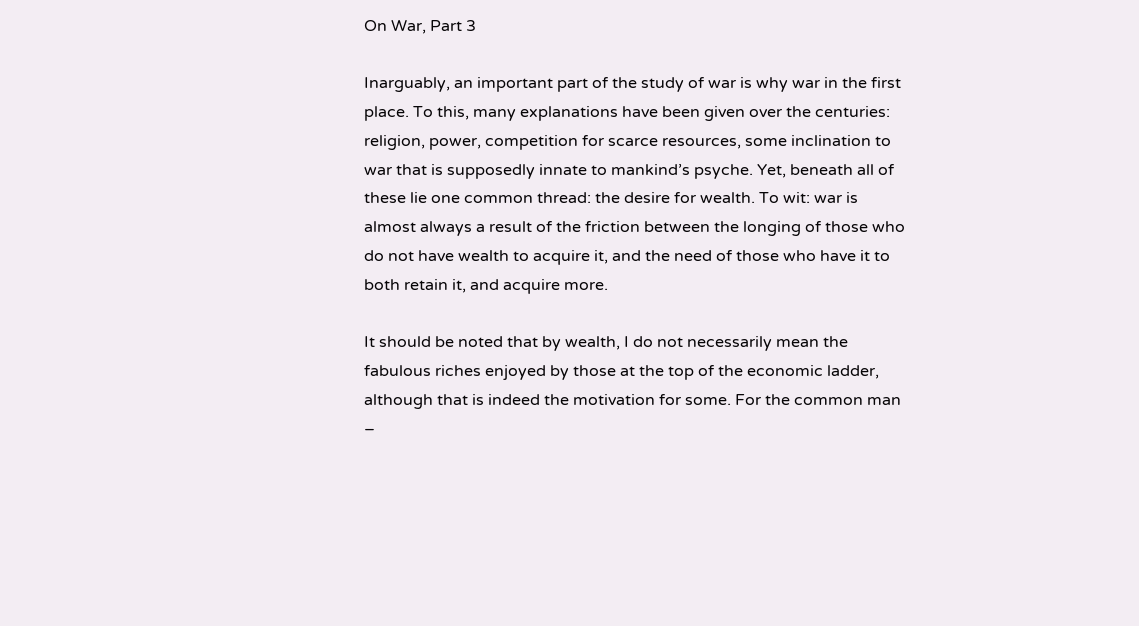On War, Part 3

Inarguably, an important part of the study of war is why war in the first place. To this, many explanations have been given over the centuries: religion, power, competition for scarce resources, some inclination to war that is supposedly innate to mankind’s psyche. Yet, beneath all of these lie one common thread: the desire for wealth. To wit: war is almost always a result of the friction between the longing of those who do not have wealth to acquire it, and the need of those who have it to both retain it, and acquire more.

It should be noted that by wealth, I do not necessarily mean the fabulous riches enjoyed by those at the top of the economic ladder, although that is indeed the motivation for some. For the common man –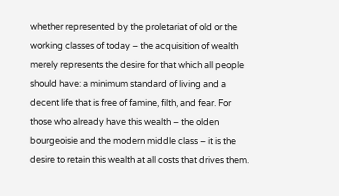whether represented by the proletariat of old or the working classes of today – the acquisition of wealth merely represents the desire for that which all people should have: a minimum standard of living and a decent life that is free of famine, filth, and fear. For those who already have this wealth – the olden bourgeoisie and the modern middle class – it is the desire to retain this wealth at all costs that drives them.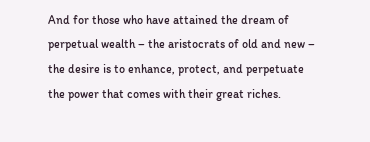And for those who have attained the dream of perpetual wealth – the aristocrats of old and new – the desire is to enhance, protect, and perpetuate the power that comes with their great riches.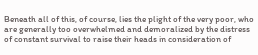Beneath all of this, of course, lies the plight of the very poor, who are generally too overwhelmed and demoralized by the distress of constant survival to raise their heads in consideration of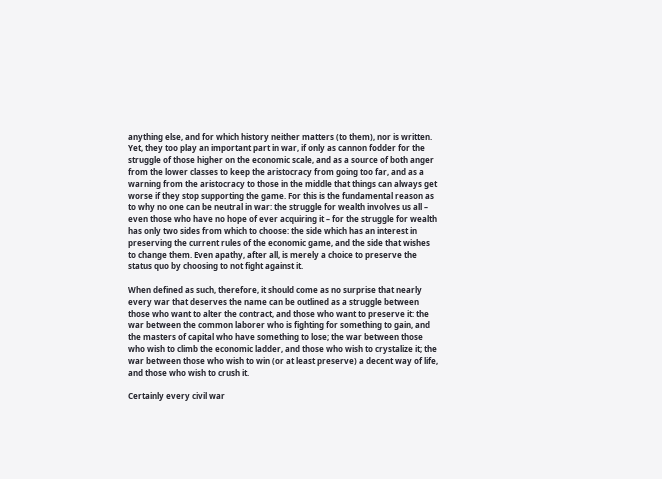anything else, and for which history neither matters (to them), nor is written. Yet, they too play an important part in war, if only as cannon fodder for the struggle of those higher on the economic scale, and as a source of both anger from the lower classes to keep the aristocracy from going too far, and as a warning from the aristocracy to those in the middle that things can always get worse if they stop supporting the game. For this is the fundamental reason as to why no one can be neutral in war: the struggle for wealth involves us all – even those who have no hope of ever acquiring it – for the struggle for wealth has only two sides from which to choose: the side which has an interest in preserving the current rules of the economic game, and the side that wishes to change them. Even apathy, after all, is merely a choice to preserve the status quo by choosing to not fight against it.

When defined as such, therefore, it should come as no surprise that nearly every war that deserves the name can be outlined as a struggle between those who want to alter the contract, and those who want to preserve it: the war between the common laborer who is fighting for something to gain, and the masters of capital who have something to lose; the war between those who wish to climb the economic ladder, and those who wish to crystalize it; the war between those who wish to win (or at least preserve) a decent way of life, and those who wish to crush it.

Certainly every civil war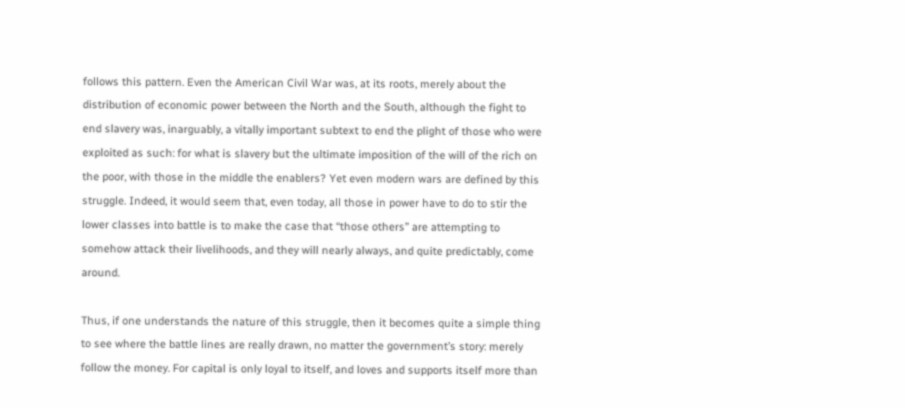follows this pattern. Even the American Civil War was, at its roots, merely about the distribution of economic power between the North and the South, although the fight to end slavery was, inarguably, a vitally important subtext to end the plight of those who were exploited as such: for what is slavery but the ultimate imposition of the will of the rich on the poor, with those in the middle the enablers? Yet even modern wars are defined by this struggle. Indeed, it would seem that, even today, all those in power have to do to stir the lower classes into battle is to make the case that “those others” are attempting to somehow attack their livelihoods, and they will nearly always, and quite predictably, come around.

Thus, if one understands the nature of this struggle, then it becomes quite a simple thing to see where the battle lines are really drawn, no matter the government’s story: merely follow the money. For capital is only loyal to itself, and loves and supports itself more than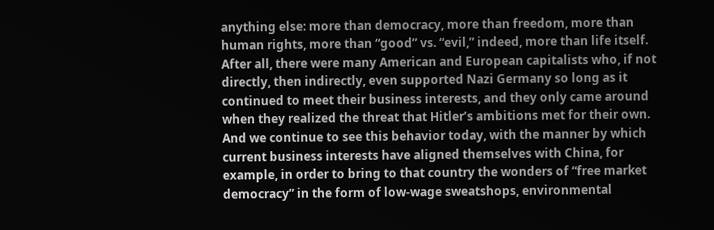anything else: more than democracy, more than freedom, more than human rights, more than “good” vs. “evil,” indeed, more than life itself. After all, there were many American and European capitalists who, if not directly, then indirectly, even supported Nazi Germany so long as it continued to meet their business interests, and they only came around when they realized the threat that Hitler’s ambitions met for their own. And we continue to see this behavior today, with the manner by which current business interests have aligned themselves with China, for example, in order to bring to that country the wonders of “free market democracy” in the form of low-wage sweatshops, environmental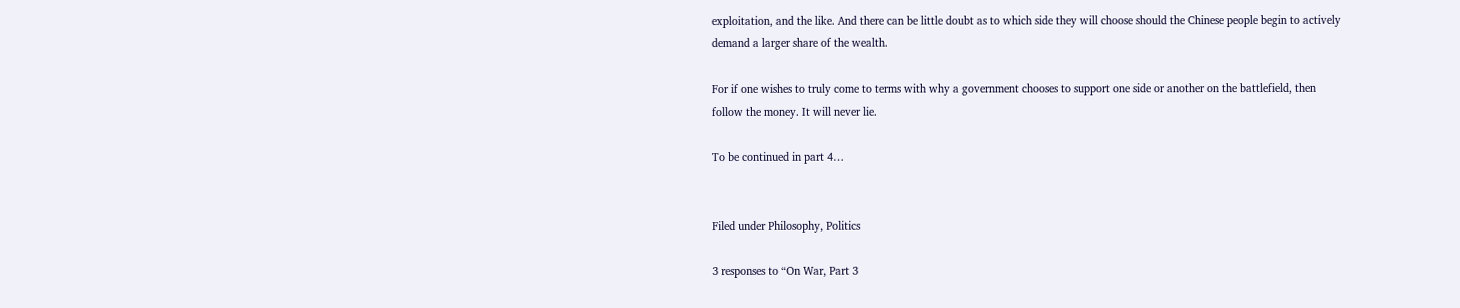exploitation, and the like. And there can be little doubt as to which side they will choose should the Chinese people begin to actively demand a larger share of the wealth.

For if one wishes to truly come to terms with why a government chooses to support one side or another on the battlefield, then follow the money. It will never lie.

To be continued in part 4…


Filed under Philosophy, Politics

3 responses to “On War, Part 3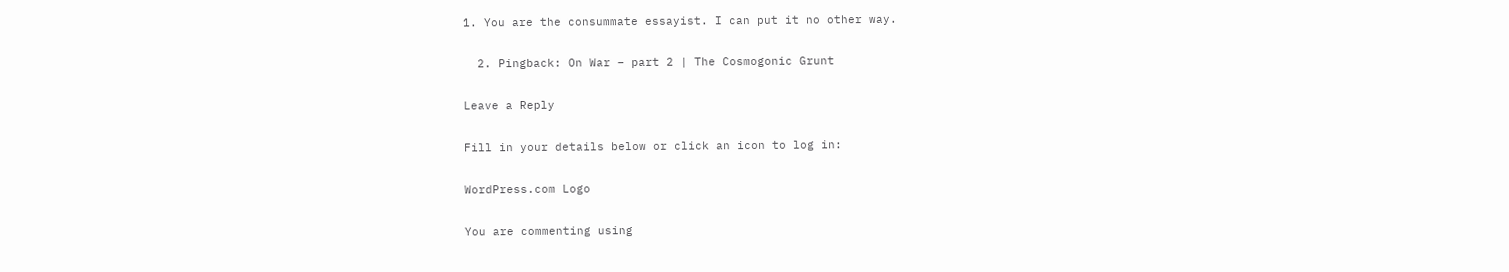1. You are the consummate essayist. I can put it no other way.

  2. Pingback: On War – part 2 | The Cosmogonic Grunt

Leave a Reply

Fill in your details below or click an icon to log in:

WordPress.com Logo

You are commenting using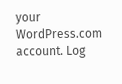your WordPress.com account. Log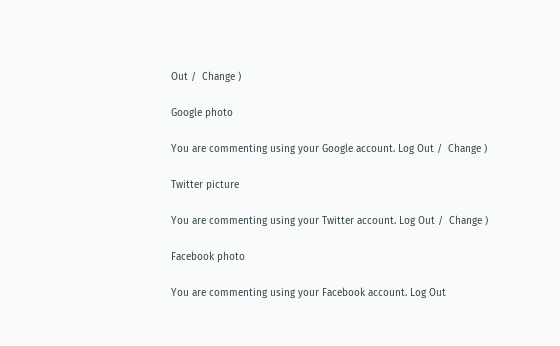Out /  Change )

Google photo

You are commenting using your Google account. Log Out /  Change )

Twitter picture

You are commenting using your Twitter account. Log Out /  Change )

Facebook photo

You are commenting using your Facebook account. Log Out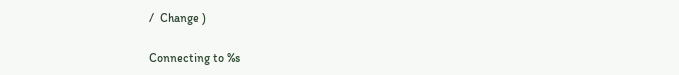/  Change )

Connecting to %s